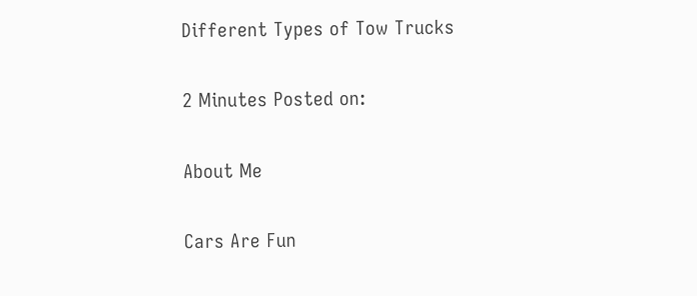Different Types of Tow Trucks

2 Minutes Posted on:

About Me

Cars Are Fun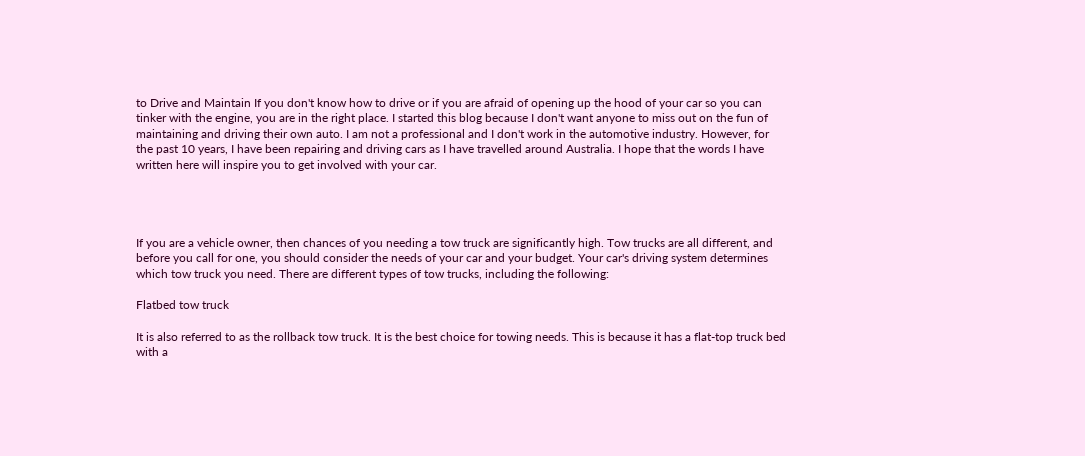to Drive and Maintain If you don't know how to drive or if you are afraid of opening up the hood of your car so you can tinker with the engine, you are in the right place. I started this blog because I don't want anyone to miss out on the fun of maintaining and driving their own auto. I am not a professional and I don't work in the automotive industry. However, for the past 10 years, I have been repairing and driving cars as I have travelled around Australia. I hope that the words I have written here will inspire you to get involved with your car.




If you are a vehicle owner, then chances of you needing a tow truck are significantly high. Tow trucks are all different, and before you call for one, you should consider the needs of your car and your budget. Your car's driving system determines which tow truck you need. There are different types of tow trucks, including the following:

Flatbed tow truck

It is also referred to as the rollback tow truck. It is the best choice for towing needs. This is because it has a flat-top truck bed with a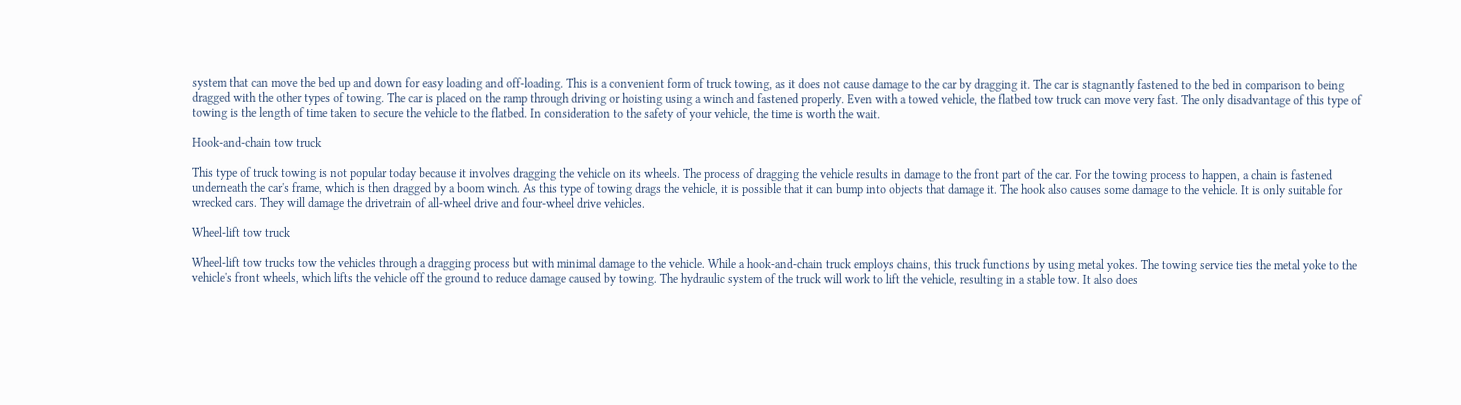system that can move the bed up and down for easy loading and off-loading. This is a convenient form of truck towing, as it does not cause damage to the car by dragging it. The car is stagnantly fastened to the bed in comparison to being dragged with the other types of towing. The car is placed on the ramp through driving or hoisting using a winch and fastened properly. Even with a towed vehicle, the flatbed tow truck can move very fast. The only disadvantage of this type of towing is the length of time taken to secure the vehicle to the flatbed. In consideration to the safety of your vehicle, the time is worth the wait.

Hook-and-chain tow truck

This type of truck towing is not popular today because it involves dragging the vehicle on its wheels. The process of dragging the vehicle results in damage to the front part of the car. For the towing process to happen, a chain is fastened underneath the car's frame, which is then dragged by a boom winch. As this type of towing drags the vehicle, it is possible that it can bump into objects that damage it. The hook also causes some damage to the vehicle. It is only suitable for wrecked cars. They will damage the drivetrain of all-wheel drive and four-wheel drive vehicles.

Wheel-lift tow truck

Wheel-lift tow trucks tow the vehicles through a dragging process but with minimal damage to the vehicle. While a hook-and-chain truck employs chains, this truck functions by using metal yokes. The towing service ties the metal yoke to the vehicle's front wheels, which lifts the vehicle off the ground to reduce damage caused by towing. The hydraulic system of the truck will work to lift the vehicle, resulting in a stable tow. It also does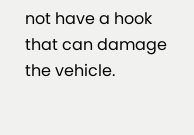not have a hook that can damage the vehicle.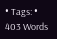• Tags: • 403 Words